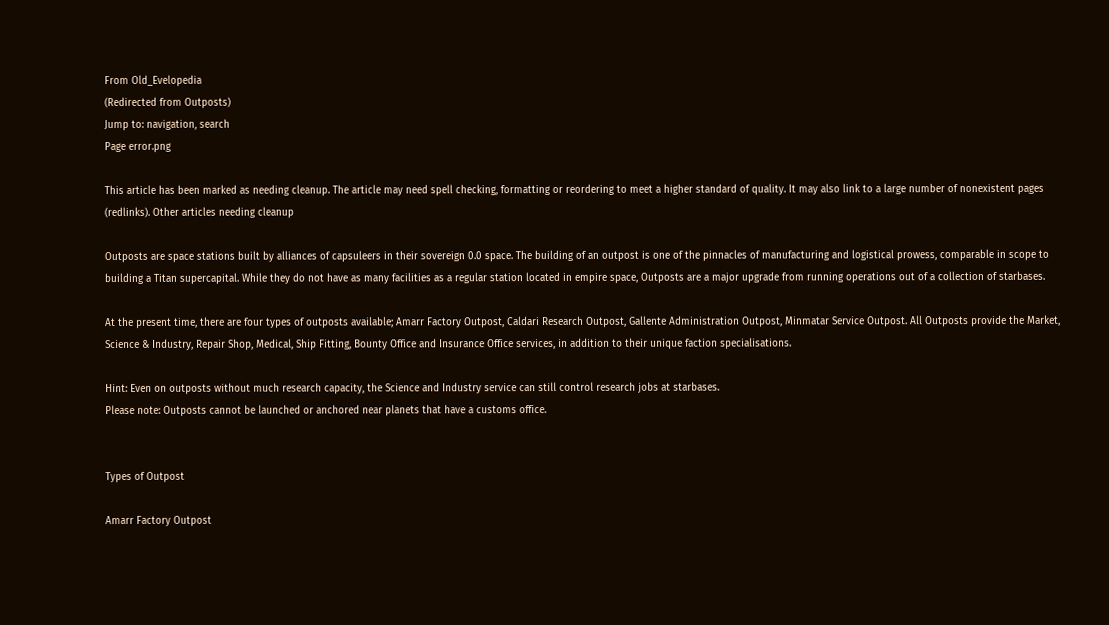From Old_Evelopedia
(Redirected from Outposts)
Jump to: navigation, search
Page error.png

This article has been marked as needing cleanup. The article may need spell checking, formatting or reordering to meet a higher standard of quality. It may also link to a large number of nonexistent pages (redlinks). Other articles needing cleanup

Outposts are space stations built by alliances of capsuleers in their sovereign 0.0 space. The building of an outpost is one of the pinnacles of manufacturing and logistical prowess, comparable in scope to building a Titan supercapital. While they do not have as many facilities as a regular station located in empire space, Outposts are a major upgrade from running operations out of a collection of starbases.

At the present time, there are four types of outposts available; Amarr Factory Outpost, Caldari Research Outpost, Gallente Administration Outpost, Minmatar Service Outpost. All Outposts provide the Market, Science & Industry, Repair Shop, Medical, Ship Fitting, Bounty Office and Insurance Office services, in addition to their unique faction specialisations.

Hint: Even on outposts without much research capacity, the Science and Industry service can still control research jobs at starbases.
Please note: Outposts cannot be launched or anchored near planets that have a customs office.


Types of Outpost

Amarr Factory Outpost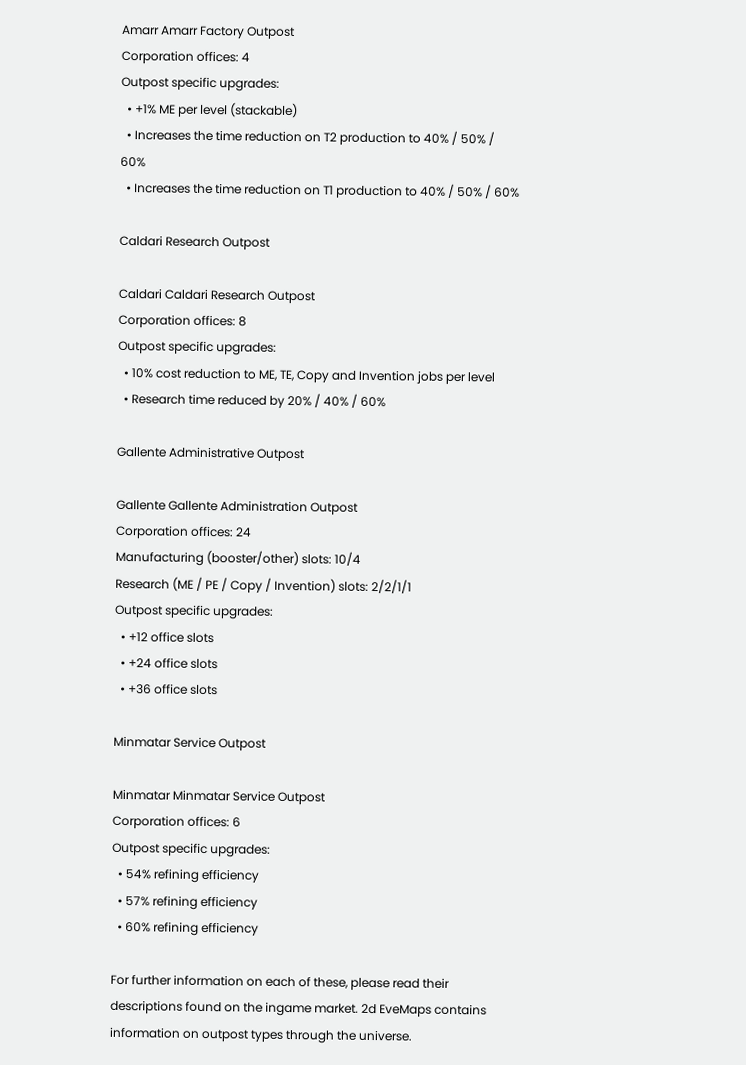Amarr Amarr Factory Outpost
Corporation offices: 4
Outpost specific upgrades:
  • +1% ME per level (stackable)
  • Increases the time reduction on T2 production to 40% / 50% / 60%
  • Increases the time reduction on T1 production to 40% / 50% / 60%

Caldari Research Outpost

Caldari Caldari Research Outpost
Corporation offices: 8
Outpost specific upgrades:
  • 10% cost reduction to ME, TE, Copy and Invention jobs per level
  • Research time reduced by 20% / 40% / 60%

Gallente Administrative Outpost

Gallente Gallente Administration Outpost
Corporation offices: 24
Manufacturing (booster/other) slots: 10/4
Research (ME / PE / Copy / Invention) slots: 2/2/1/1
Outpost specific upgrades:
  • +12 office slots
  • +24 office slots
  • +36 office slots

Minmatar Service Outpost

Minmatar Minmatar Service Outpost
Corporation offices: 6
Outpost specific upgrades:
  • 54% refining efficiency
  • 57% refining efficiency
  • 60% refining efficiency

For further information on each of these, please read their descriptions found on the ingame market. 2d EveMaps contains information on outpost types through the universe.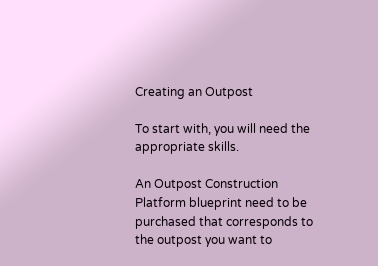Creating an Outpost

To start with, you will need the appropriate skills.

An Outpost Construction Platform blueprint need to be purchased that corresponds to the outpost you want to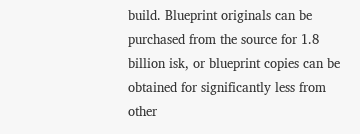build. Blueprint originals can be purchased from the source for 1.8 billion isk, or blueprint copies can be obtained for significantly less from other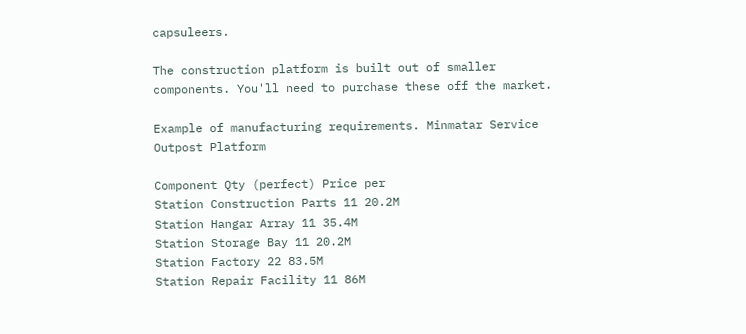capsuleers.

The construction platform is built out of smaller components. You'll need to purchase these off the market.

Example of manufacturing requirements. Minmatar Service Outpost Platform

Component Qty (perfect) Price per
Station Construction Parts 11 20.2M
Station Hangar Array 11 35.4M
Station Storage Bay 11 20.2M
Station Factory 22 83.5M
Station Repair Facility 11 86M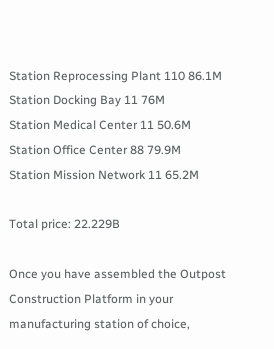Station Reprocessing Plant 110 86.1M
Station Docking Bay 11 76M
Station Medical Center 11 50.6M
Station Office Center 88 79.9M
Station Mission Network 11 65.2M

Total price: 22.229B

Once you have assembled the Outpost Construction Platform in your manufacturing station of choice,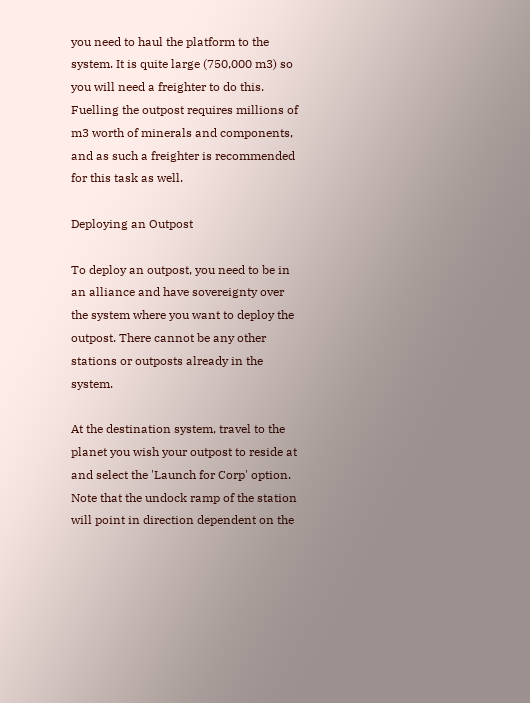you need to haul the platform to the system. It is quite large (750,000 m3) so you will need a freighter to do this. Fuelling the outpost requires millions of m3 worth of minerals and components, and as such a freighter is recommended for this task as well.

Deploying an Outpost

To deploy an outpost, you need to be in an alliance and have sovereignty over the system where you want to deploy the outpost. There cannot be any other stations or outposts already in the system.

At the destination system, travel to the planet you wish your outpost to reside at and select the 'Launch for Corp' option. Note that the undock ramp of the station will point in direction dependent on the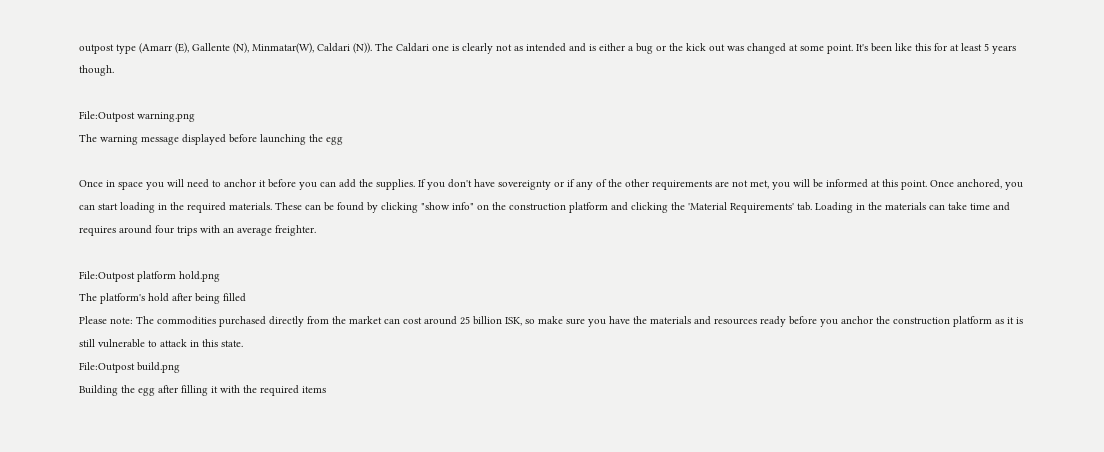outpost type (Amarr (E), Gallente (N), Minmatar(W), Caldari (N)). The Caldari one is clearly not as intended and is either a bug or the kick out was changed at some point. It's been like this for at least 5 years though.

File:Outpost warning.png
The warning message displayed before launching the egg

Once in space you will need to anchor it before you can add the supplies. If you don't have sovereignty or if any of the other requirements are not met, you will be informed at this point. Once anchored, you can start loading in the required materials. These can be found by clicking "show info" on the construction platform and clicking the 'Material Requirements' tab. Loading in the materials can take time and requires around four trips with an average freighter.

File:Outpost platform hold.png
The platform's hold after being filled
Please note: The commodities purchased directly from the market can cost around 25 billion ISK, so make sure you have the materials and resources ready before you anchor the construction platform as it is still vulnerable to attack in this state.
File:Outpost build.png
Building the egg after filling it with the required items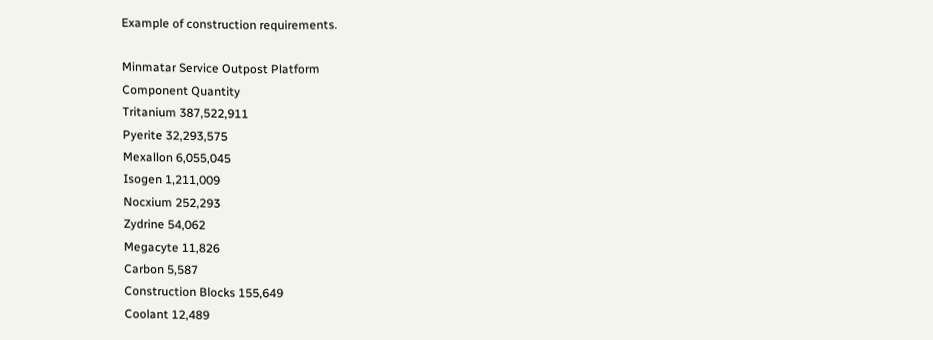Example of construction requirements.

Minmatar Service Outpost Platform
Component Quantity
Tritanium 387,522,911
Pyerite 32,293,575
Mexallon 6,055,045
Isogen 1,211,009
Nocxium 252,293
Zydrine 54,062
Megacyte 11,826
Carbon 5,587
Construction Blocks 155,649
Coolant 12,489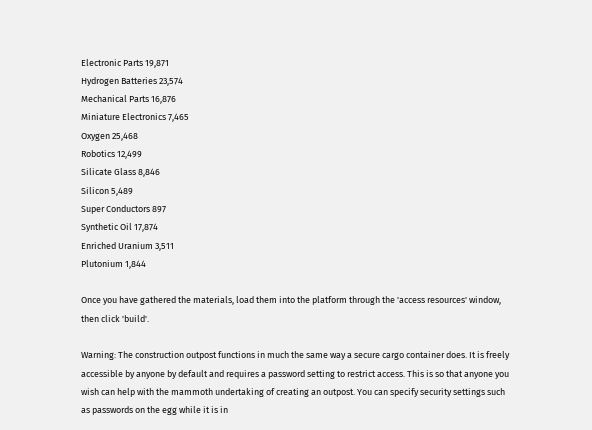Electronic Parts 19,871
Hydrogen Batteries 23,574
Mechanical Parts 16,876
Miniature Electronics 7,465
Oxygen 25,468
Robotics 12,499
Silicate Glass 8,846
Silicon 5,489
Super Conductors 897
Synthetic Oil 17,874
Enriched Uranium 3,511
Plutonium 1,844

Once you have gathered the materials, load them into the platform through the 'access resources' window, then click 'build'.

Warning: The construction outpost functions in much the same way a secure cargo container does. It is freely accessible by anyone by default and requires a password setting to restrict access. This is so that anyone you wish can help with the mammoth undertaking of creating an outpost. You can specify security settings such as passwords on the egg while it is in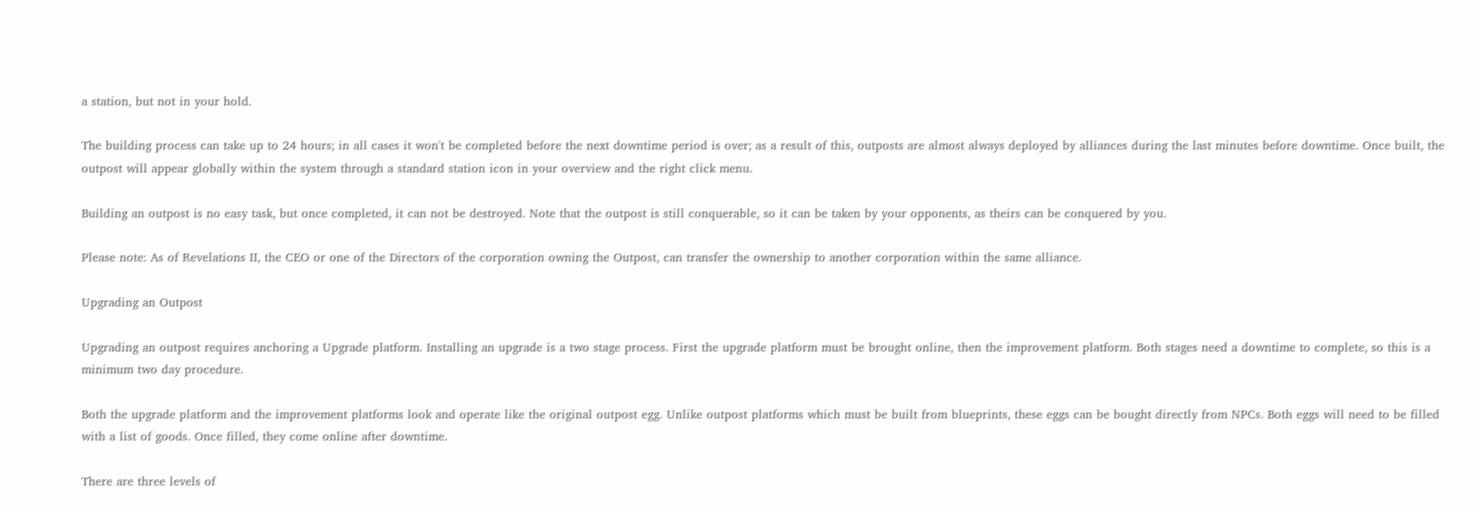a station, but not in your hold.

The building process can take up to 24 hours; in all cases it won't be completed before the next downtime period is over; as a result of this, outposts are almost always deployed by alliances during the last minutes before downtime. Once built, the outpost will appear globally within the system through a standard station icon in your overview and the right click menu.

Building an outpost is no easy task, but once completed, it can not be destroyed. Note that the outpost is still conquerable, so it can be taken by your opponents, as theirs can be conquered by you.

Please note: As of Revelations II, the CEO or one of the Directors of the corporation owning the Outpost, can transfer the ownership to another corporation within the same alliance.

Upgrading an Outpost

Upgrading an outpost requires anchoring a Upgrade platform. Installing an upgrade is a two stage process. First the upgrade platform must be brought online, then the improvement platform. Both stages need a downtime to complete, so this is a minimum two day procedure.

Both the upgrade platform and the improvement platforms look and operate like the original outpost egg. Unlike outpost platforms which must be built from blueprints, these eggs can be bought directly from NPCs. Both eggs will need to be filled with a list of goods. Once filled, they come online after downtime.

There are three levels of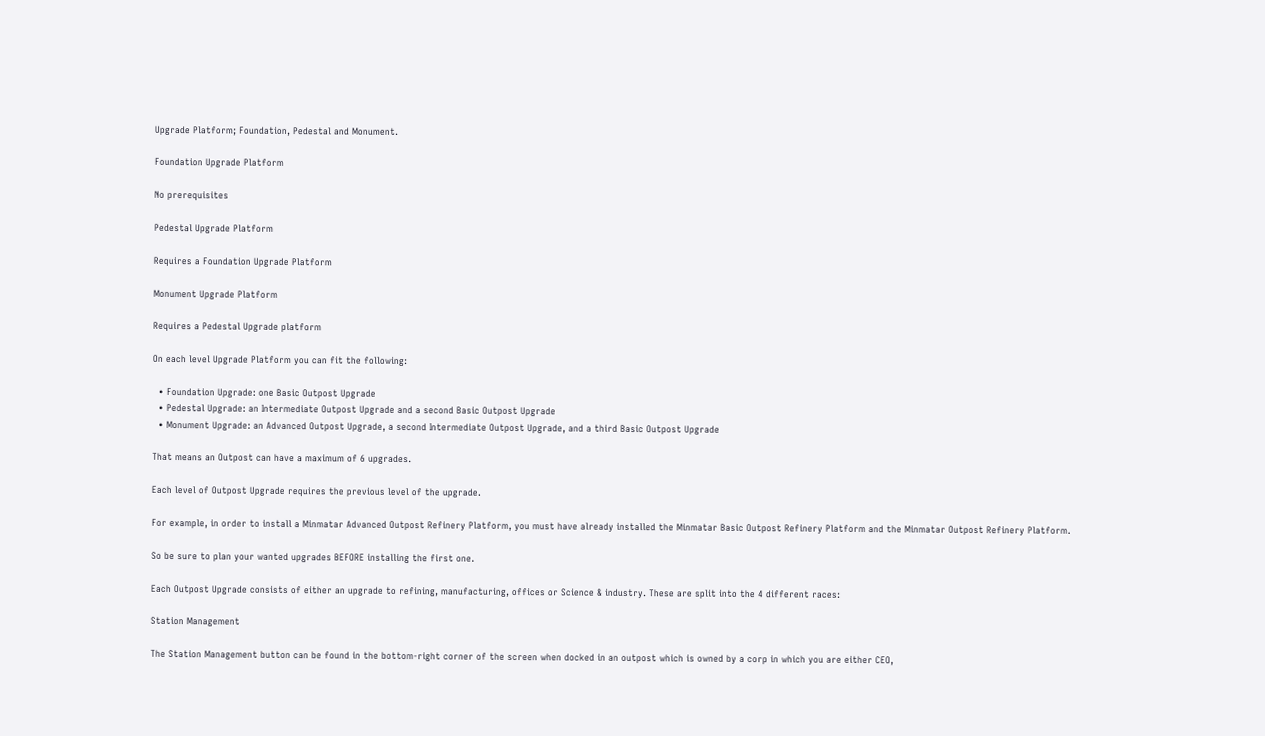Upgrade Platform; Foundation, Pedestal and Monument.

Foundation Upgrade Platform

No prerequisites

Pedestal Upgrade Platform

Requires a Foundation Upgrade Platform

Monument Upgrade Platform

Requires a Pedestal Upgrade platform

On each level Upgrade Platform you can fit the following:

  • Foundation Upgrade: one Basic Outpost Upgrade
  • Pedestal Upgrade: an Intermediate Outpost Upgrade and a second Basic Outpost Upgrade
  • Monument Upgrade: an Advanced Outpost Upgrade, a second Intermediate Outpost Upgrade, and a third Basic Outpost Upgrade

That means an Outpost can have a maximum of 6 upgrades.

Each level of Outpost Upgrade requires the previous level of the upgrade.

For example, in order to install a Minmatar Advanced Outpost Refinery Platform, you must have already installed the Minmatar Basic Outpost Refinery Platform and the Minmatar Outpost Refinery Platform.

So be sure to plan your wanted upgrades BEFORE installing the first one.

Each Outpost Upgrade consists of either an upgrade to refining, manufacturing, offices or Science & industry. These are split into the 4 different races:

Station Management

The Station Management button can be found in the bottom-right corner of the screen when docked in an outpost which is owned by a corp in which you are either CEO,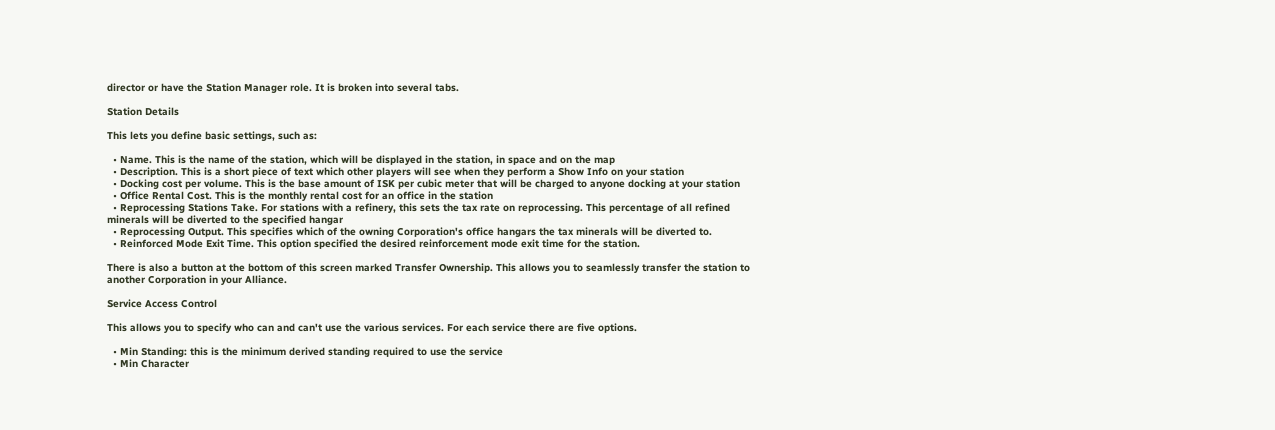director or have the Station Manager role. It is broken into several tabs.

Station Details

This lets you define basic settings, such as:

  • Name. This is the name of the station, which will be displayed in the station, in space and on the map
  • Description. This is a short piece of text which other players will see when they perform a Show Info on your station
  • Docking cost per volume. This is the base amount of ISK per cubic meter that will be charged to anyone docking at your station
  • Office Rental Cost. This is the monthly rental cost for an office in the station
  • Reprocessing Stations Take. For stations with a refinery, this sets the tax rate on reprocessing. This percentage of all refined minerals will be diverted to the specified hangar
  • Reprocessing Output. This specifies which of the owning Corporation's office hangars the tax minerals will be diverted to.
  • Reinforced Mode Exit Time. This option specified the desired reinforcement mode exit time for the station.

There is also a button at the bottom of this screen marked Transfer Ownership. This allows you to seamlessly transfer the station to another Corporation in your Alliance.

Service Access Control

This allows you to specify who can and can't use the various services. For each service there are five options.

  • Min Standing: this is the minimum derived standing required to use the service
  • Min Character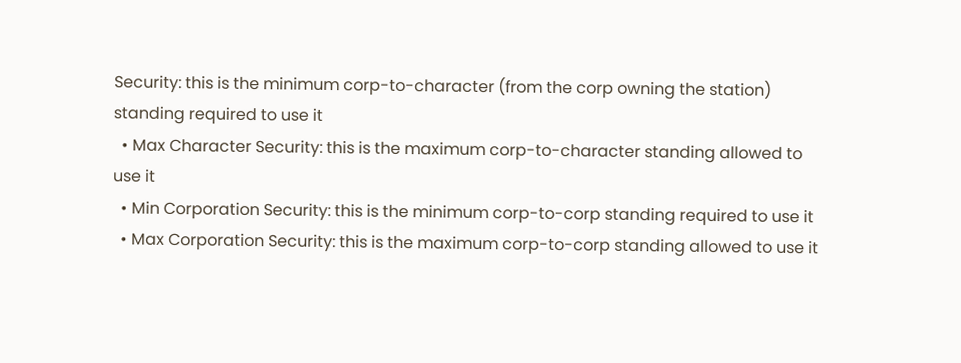Security: this is the minimum corp-to-character (from the corp owning the station) standing required to use it
  • Max Character Security: this is the maximum corp-to-character standing allowed to use it
  • Min Corporation Security: this is the minimum corp-to-corp standing required to use it
  • Max Corporation Security: this is the maximum corp-to-corp standing allowed to use it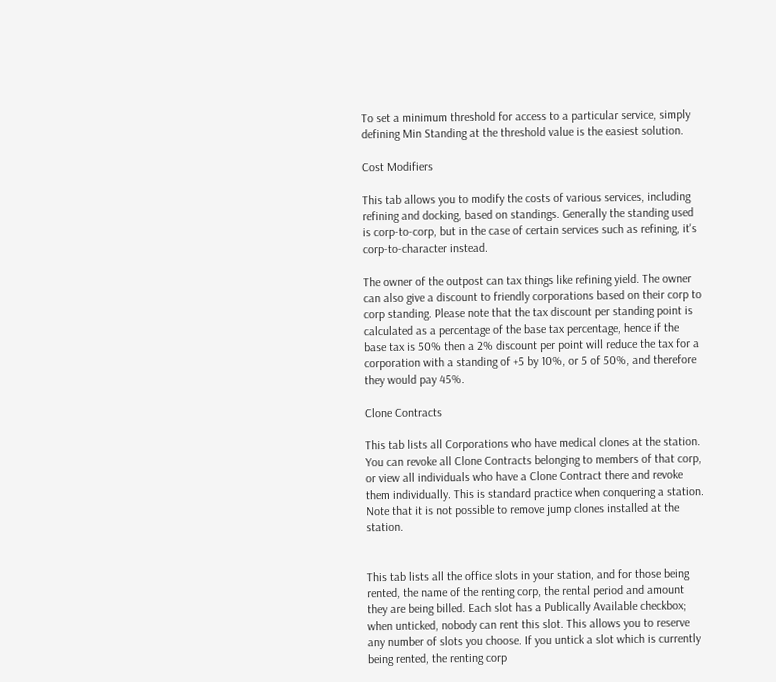To set a minimum threshold for access to a particular service, simply defining Min Standing at the threshold value is the easiest solution.

Cost Modifiers

This tab allows you to modify the costs of various services, including refining and docking, based on standings. Generally the standing used is corp-to-corp, but in the case of certain services such as refining, it's corp-to-character instead.

The owner of the outpost can tax things like refining yield. The owner can also give a discount to friendly corporations based on their corp to corp standing. Please note that the tax discount per standing point is calculated as a percentage of the base tax percentage, hence if the base tax is 50% then a 2% discount per point will reduce the tax for a corporation with a standing of +5 by 10%, or 5 of 50%, and therefore they would pay 45%.

Clone Contracts

This tab lists all Corporations who have medical clones at the station. You can revoke all Clone Contracts belonging to members of that corp, or view all individuals who have a Clone Contract there and revoke them individually. This is standard practice when conquering a station. Note that it is not possible to remove jump clones installed at the station.


This tab lists all the office slots in your station, and for those being rented, the name of the renting corp, the rental period and amount they are being billed. Each slot has a Publically Available checkbox; when unticked, nobody can rent this slot. This allows you to reserve any number of slots you choose. If you untick a slot which is currently being rented, the renting corp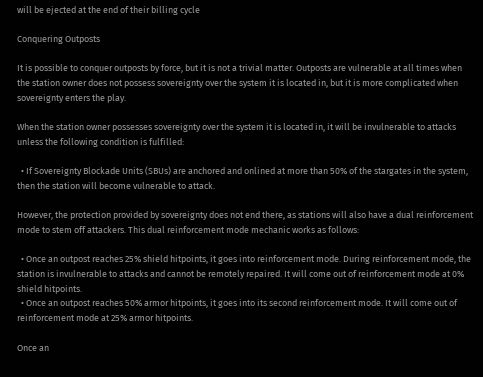will be ejected at the end of their billing cycle

Conquering Outposts

It is possible to conquer outposts by force, but it is not a trivial matter. Outposts are vulnerable at all times when the station owner does not possess sovereignty over the system it is located in, but it is more complicated when sovereignty enters the play.

When the station owner possesses sovereignty over the system it is located in, it will be invulnerable to attacks unless the following condition is fulfilled:

  • If Sovereignty Blockade Units (SBUs) are anchored and onlined at more than 50% of the stargates in the system, then the station will become vulnerable to attack.

However, the protection provided by sovereignty does not end there, as stations will also have a dual reinforcement mode to stem off attackers. This dual reinforcement mode mechanic works as follows:

  • Once an outpost reaches 25% shield hitpoints, it goes into reinforcement mode. During reinforcement mode, the station is invulnerable to attacks and cannot be remotely repaired. It will come out of reinforcement mode at 0% shield hitpoints.
  • Once an outpost reaches 50% armor hitpoints, it goes into its second reinforcement mode. It will come out of reinforcement mode at 25% armor hitpoints.

Once an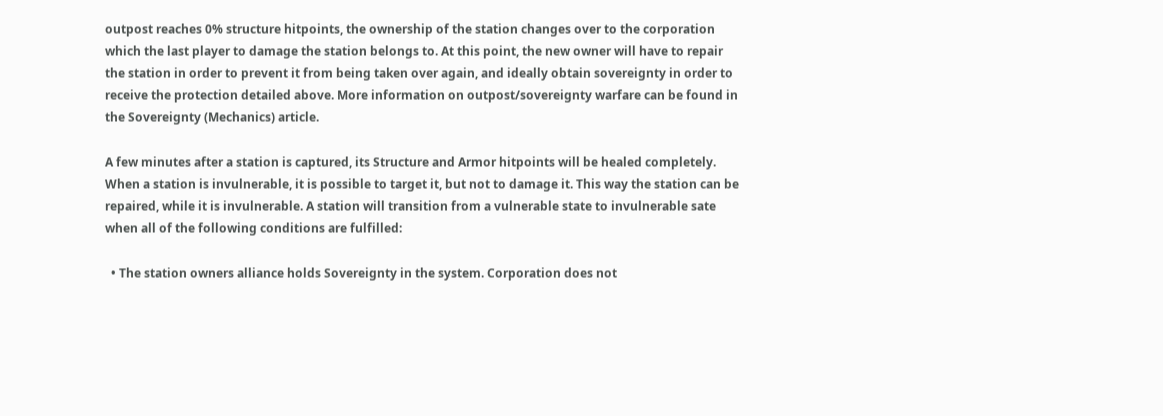outpost reaches 0% structure hitpoints, the ownership of the station changes over to the corporation which the last player to damage the station belongs to. At this point, the new owner will have to repair the station in order to prevent it from being taken over again, and ideally obtain sovereignty in order to receive the protection detailed above. More information on outpost/sovereignty warfare can be found in the Sovereignty (Mechanics) article.

A few minutes after a station is captured, its Structure and Armor hitpoints will be healed completely. When a station is invulnerable, it is possible to target it, but not to damage it. This way the station can be repaired, while it is invulnerable. A station will transition from a vulnerable state to invulnerable sate when all of the following conditions are fulfilled:

  • The station owners alliance holds Sovereignty in the system. Corporation does not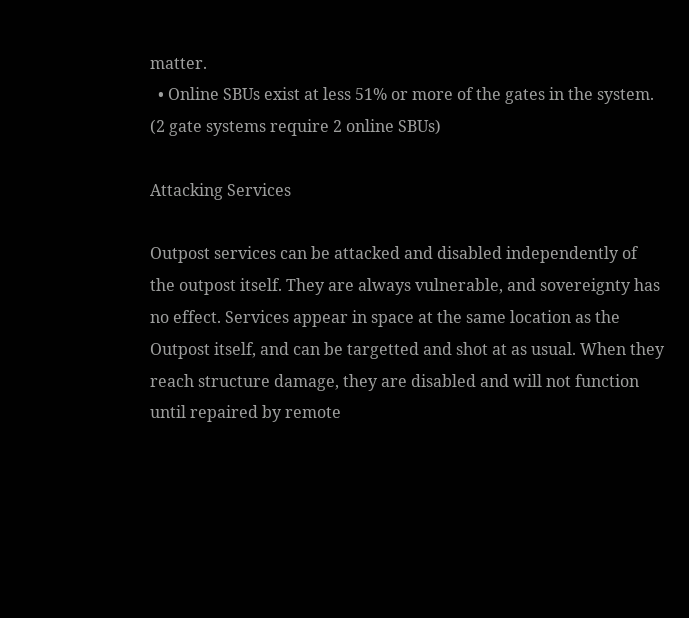matter.
  • Online SBUs exist at less 51% or more of the gates in the system. (2 gate systems require 2 online SBUs)

Attacking Services

Outpost services can be attacked and disabled independently of the outpost itself. They are always vulnerable, and sovereignty has no effect. Services appear in space at the same location as the Outpost itself, and can be targetted and shot at as usual. When they reach structure damage, they are disabled and will not function until repaired by remote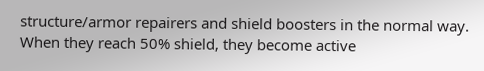structure/armor repairers and shield boosters in the normal way. When they reach 50% shield, they become active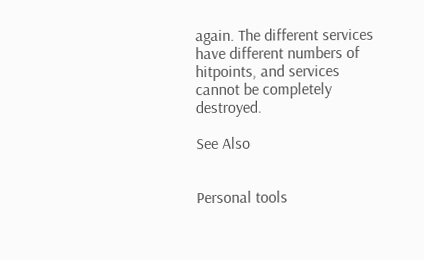again. The different services have different numbers of hitpoints, and services cannot be completely destroyed.

See Also


Personal tools